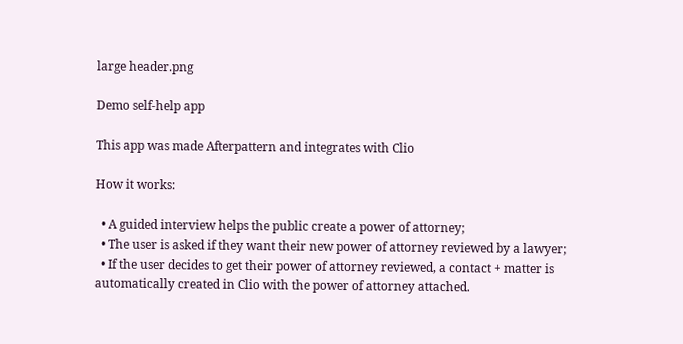large header.png

Demo self-help app

This app was made Afterpattern and integrates with Clio

How it works:

  • A guided interview helps the public create a power of attorney;
  • The user is asked if they want their new power of attorney reviewed by a lawyer;
  • If the user decides to get their power of attorney reviewed, a contact + matter is automatically created in Clio with the power of attorney attached.